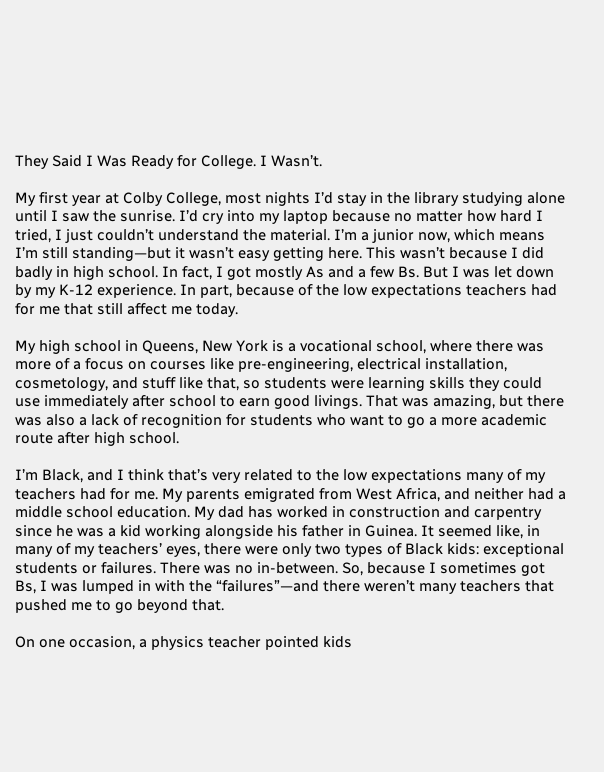They Said I Was Ready for College. I Wasn’t.

My first year at Colby College, most nights I’d stay in the library studying alone until I saw the sunrise. I’d cry into my laptop because no matter how hard I tried, I just couldn’t understand the material. I’m a junior now, which means I’m still standing—but it wasn’t easy getting here. This wasn’t because I did badly in high school. In fact, I got mostly As and a few Bs. But I was let down by my K-12 experience. In part, because of the low expectations teachers had for me that still affect me today.

My high school in Queens, New York is a vocational school, where there was more of a focus on courses like pre-engineering, electrical installation, cosmetology, and stuff like that, so students were learning skills they could use immediately after school to earn good livings. That was amazing, but there was also a lack of recognition for students who want to go a more academic route after high school.

I’m Black, and I think that’s very related to the low expectations many of my teachers had for me. My parents emigrated from West Africa, and neither had a middle school education. My dad has worked in construction and carpentry since he was a kid working alongside his father in Guinea. It seemed like, in many of my teachers’ eyes, there were only two types of Black kids: exceptional students or failures. There was no in-between. So, because I sometimes got Bs, I was lumped in with the “failures”—and there weren’t many teachers that pushed me to go beyond that.

On one occasion, a physics teacher pointed kids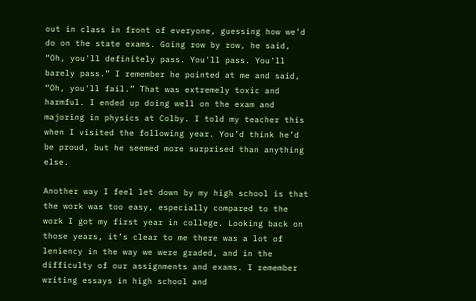out in class in front of everyone, guessing how we’d do on the state exams. Going row by row, he said, “Oh, you'll definitely pass. You'll pass. You'll barely pass.” I remember he pointed at me and said, “Oh, you'll fail.” That was extremely toxic and harmful. I ended up doing well on the exam and majoring in physics at Colby. I told my teacher this when I visited the following year. You’d think he’d be proud, but he seemed more surprised than anything else.

Another way I feel let down by my high school is that the work was too easy, especially compared to the work I got my first year in college. Looking back on those years, it’s clear to me there was a lot of leniency in the way we were graded, and in the difficulty of our assignments and exams. I remember writing essays in high school and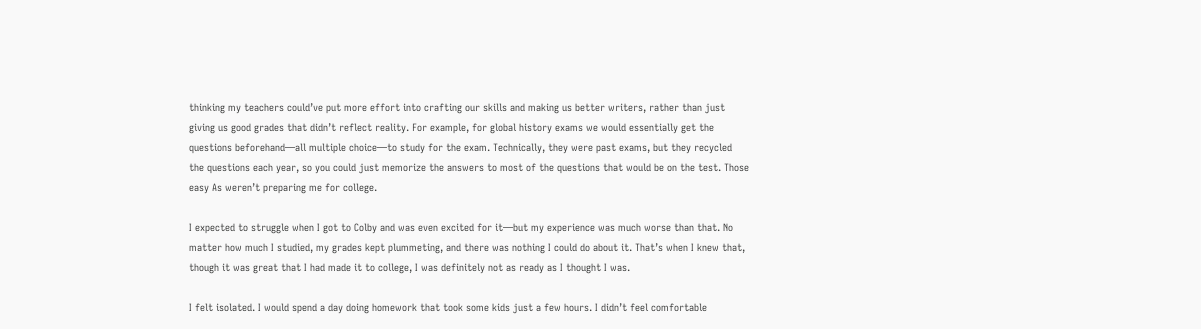thinking my teachers could’ve put more effort into crafting our skills and making us better writers, rather than just giving us good grades that didn’t reflect reality. For example, for global history exams we would essentially get the questions beforehand—all multiple choice—to study for the exam. Technically, they were past exams, but they recycled the questions each year, so you could just memorize the answers to most of the questions that would be on the test. Those easy As weren’t preparing me for college.

I expected to struggle when I got to Colby and was even excited for it—but my experience was much worse than that. No matter how much I studied, my grades kept plummeting, and there was nothing I could do about it. That’s when I knew that, though it was great that I had made it to college, I was definitely not as ready as I thought I was.

I felt isolated. I would spend a day doing homework that took some kids just a few hours. I didn’t feel comfortable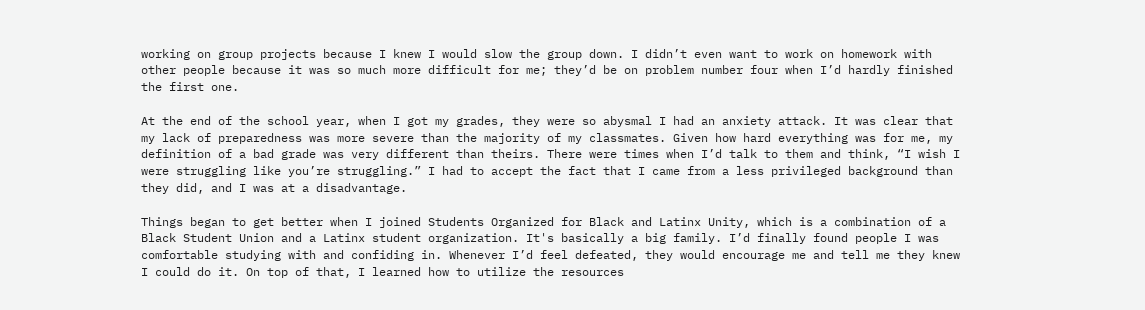working on group projects because I knew I would slow the group down. I didn’t even want to work on homework with other people because it was so much more difficult for me; they’d be on problem number four when I’d hardly finished the first one.

At the end of the school year, when I got my grades, they were so abysmal I had an anxiety attack. It was clear that my lack of preparedness was more severe than the majority of my classmates. Given how hard everything was for me, my definition of a bad grade was very different than theirs. There were times when I’d talk to them and think, “I wish I were struggling like you’re struggling.” I had to accept the fact that I came from a less privileged background than they did, and I was at a disadvantage.

Things began to get better when I joined Students Organized for Black and Latinx Unity, which is a combination of a Black Student Union and a Latinx student organization. It's basically a big family. I’d finally found people I was comfortable studying with and confiding in. Whenever I’d feel defeated, they would encourage me and tell me they knew I could do it. On top of that, I learned how to utilize the resources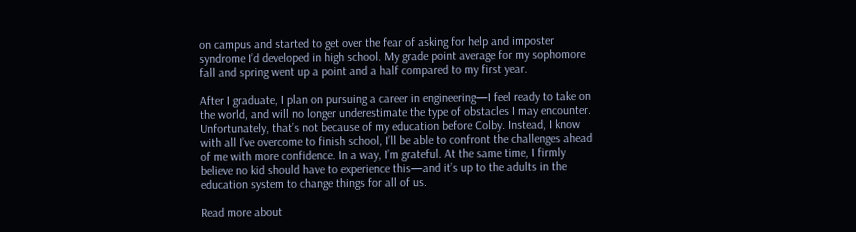on campus and started to get over the fear of asking for help and imposter syndrome I’d developed in high school. My grade point average for my sophomore fall and spring went up a point and a half compared to my first year.

After I graduate, I plan on pursuing a career in engineering—I feel ready to take on the world, and will no longer underestimate the type of obstacles I may encounter. Unfortunately, that’s not because of my education before Colby. Instead, I know with all I’ve overcome to finish school, I’ll be able to confront the challenges ahead of me with more confidence. In a way, I’m grateful. At the same time, I firmly believe no kid should have to experience this—and it’s up to the adults in the education system to change things for all of us.

Read more about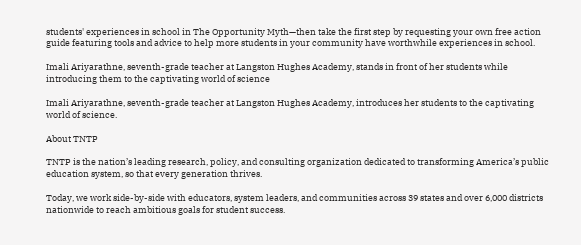students' experiences in school in The Opportunity Myth—then take the first step by requesting your own free action guide featuring tools and advice to help more students in your community have worthwhile experiences in school.

Imali Ariyarathne, seventh-grade teacher at Langston Hughes Academy, stands in front of her students while introducing them to the captivating world of science

Imali Ariyarathne, seventh-grade teacher at Langston Hughes Academy, introduces her students to the captivating world of science.

About TNTP

TNTP is the nation’s leading research, policy, and consulting organization dedicated to transforming America’s public education system, so that every generation thrives.

Today, we work side-by-side with educators, system leaders, and communities across 39 states and over 6,000 districts nationwide to reach ambitious goals for student success.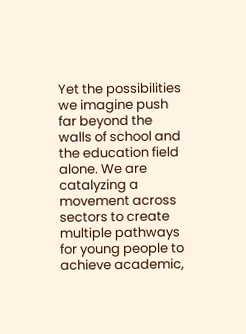Yet the possibilities we imagine push far beyond the walls of school and the education field alone. We are catalyzing a movement across sectors to create multiple pathways for young people to achieve academic,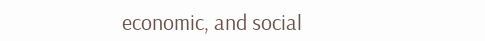economic, and social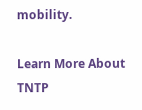mobility.

Learn More About TNTP